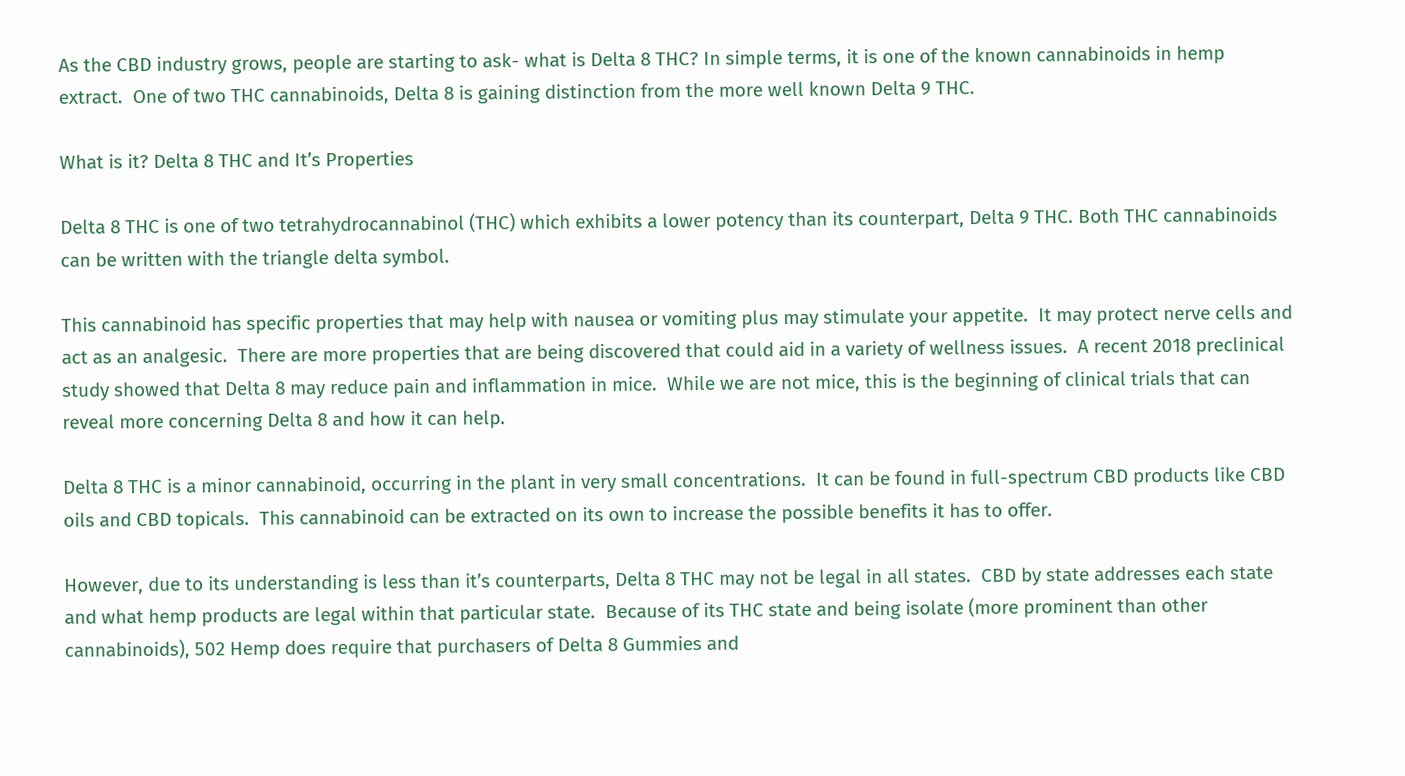As the CBD industry grows, people are starting to ask- what is Delta 8 THC? In simple terms, it is one of the known cannabinoids in hemp extract.  One of two THC cannabinoids, Delta 8 is gaining distinction from the more well known Delta 9 THC.

What is it? Delta 8 THC and It’s Properties

Delta 8 THC is one of two tetrahydrocannabinol (THC) which exhibits a lower potency than its counterpart, Delta 9 THC. Both THC cannabinoids can be written with the triangle delta symbol.

This cannabinoid has specific properties that may help with nausea or vomiting plus may stimulate your appetite.  It may protect nerve cells and act as an analgesic.  There are more properties that are being discovered that could aid in a variety of wellness issues.  A recent 2018 preclinical study showed that Delta 8 may reduce pain and inflammation in mice.  While we are not mice, this is the beginning of clinical trials that can reveal more concerning Delta 8 and how it can help.

Delta 8 THC is a minor cannabinoid, occurring in the plant in very small concentrations.  It can be found in full-spectrum CBD products like CBD oils and CBD topicals.  This cannabinoid can be extracted on its own to increase the possible benefits it has to offer.

However, due to its understanding is less than it’s counterparts, Delta 8 THC may not be legal in all states.  CBD by state addresses each state and what hemp products are legal within that particular state.  Because of its THC state and being isolate (more prominent than other cannabinoids), 502 Hemp does require that purchasers of Delta 8 Gummies and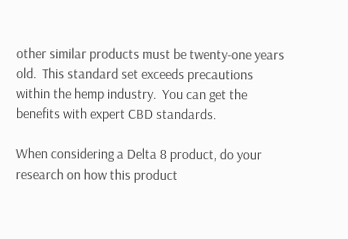other similar products must be twenty-one years old.  This standard set exceeds precautions within the hemp industry.  You can get the benefits with expert CBD standards.

When considering a Delta 8 product, do your research on how this product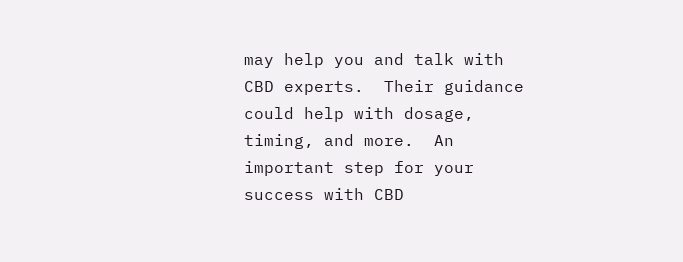may help you and talk with CBD experts.  Their guidance could help with dosage, timing, and more.  An important step for your success with CBD